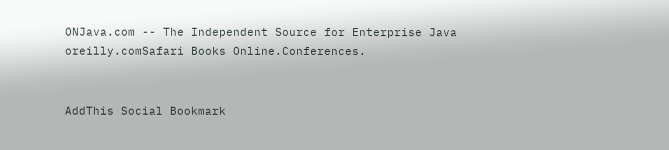ONJava.com -- The Independent Source for Enterprise Java
oreilly.comSafari Books Online.Conferences.


AddThis Social Bookmark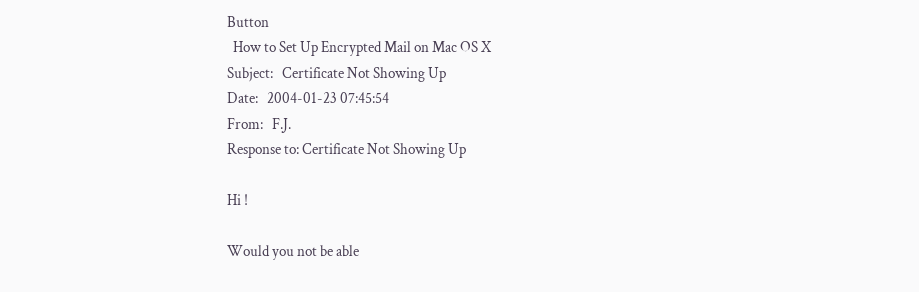Button
  How to Set Up Encrypted Mail on Mac OS X
Subject:   Certificate Not Showing Up
Date:   2004-01-23 07:45:54
From:   F.J.
Response to: Certificate Not Showing Up

Hi !

Would you not be able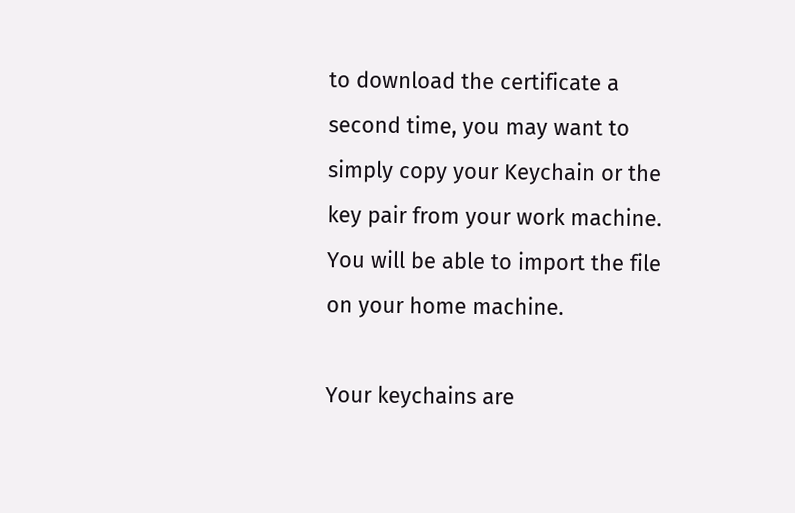to download the certificate a second time, you may want to simply copy your Keychain or the key pair from your work machine. You will be able to import the file on your home machine.

Your keychains are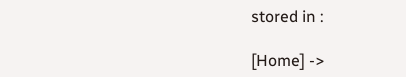stored in :

[Home] ->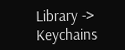Library -> Keychains